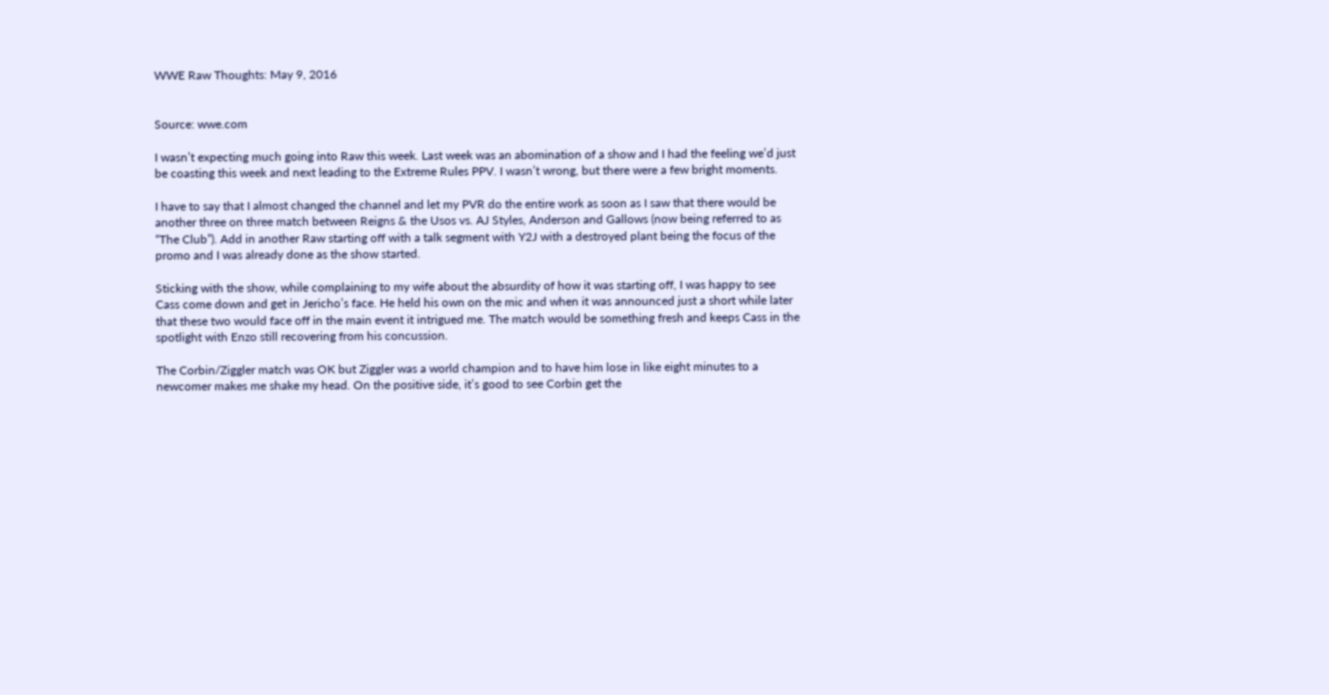WWE Raw Thoughts: May 9, 2016


Source: wwe.com

I wasn’t expecting much going into Raw this week. Last week was an abomination of a show and I had the feeling we’d just be coasting this week and next leading to the Extreme Rules PPV. I wasn’t wrong, but there were a few bright moments.

I have to say that I almost changed the channel and let my PVR do the entire work as soon as I saw that there would be another three on three match between Reigns & the Usos vs. AJ Styles, Anderson and Gallows (now being referred to as “The Club”). Add in another Raw starting off with a talk segment with Y2J with a destroyed plant being the focus of the promo and I was already done as the show started.

Sticking with the show, while complaining to my wife about the absurdity of how it was starting off, I was happy to see Cass come down and get in Jericho’s face. He held his own on the mic and when it was announced just a short while later that these two would face off in the main event it intrigued me. The match would be something fresh and keeps Cass in the spotlight with Enzo still recovering from his concussion.

The Corbin/Ziggler match was OK but Ziggler was a world champion and to have him lose in like eight minutes to a newcomer makes me shake my head. On the positive side, it’s good to see Corbin get the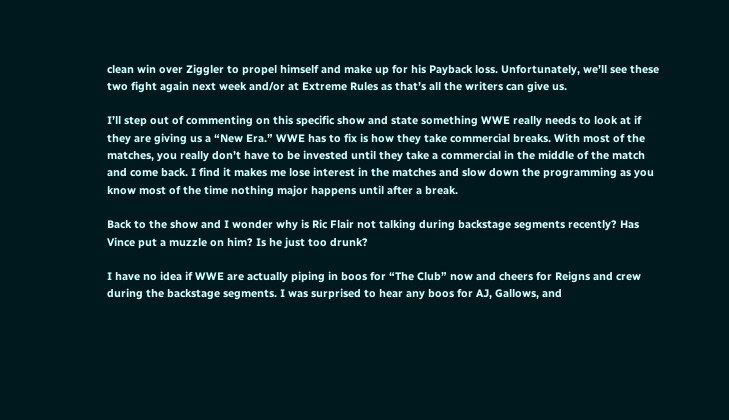clean win over Ziggler to propel himself and make up for his Payback loss. Unfortunately, we’ll see these two fight again next week and/or at Extreme Rules as that’s all the writers can give us.

I’ll step out of commenting on this specific show and state something WWE really needs to look at if they are giving us a “New Era.” WWE has to fix is how they take commercial breaks. With most of the matches, you really don’t have to be invested until they take a commercial in the middle of the match and come back. I find it makes me lose interest in the matches and slow down the programming as you know most of the time nothing major happens until after a break.

Back to the show and I wonder why is Ric Flair not talking during backstage segments recently? Has Vince put a muzzle on him? Is he just too drunk?

I have no idea if WWE are actually piping in boos for “The Club” now and cheers for Reigns and crew during the backstage segments. I was surprised to hear any boos for AJ, Gallows, and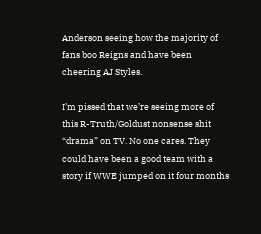Anderson seeing how the majority of fans boo Reigns and have been cheering AJ Styles.

I’m pissed that we’re seeing more of this R-Truth/Goldust nonsense shit “drama” on TV. No one cares. They could have been a good team with a story if WWE jumped on it four months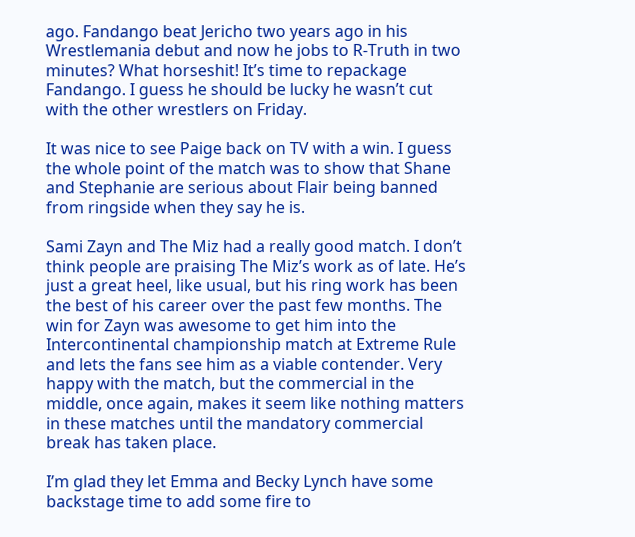ago. Fandango beat Jericho two years ago in his Wrestlemania debut and now he jobs to R-Truth in two minutes? What horseshit! It’s time to repackage Fandango. I guess he should be lucky he wasn’t cut with the other wrestlers on Friday.

It was nice to see Paige back on TV with a win. I guess the whole point of the match was to show that Shane and Stephanie are serious about Flair being banned from ringside when they say he is.

Sami Zayn and The Miz had a really good match. I don’t think people are praising The Miz’s work as of late. He’s just a great heel, like usual, but his ring work has been the best of his career over the past few months. The win for Zayn was awesome to get him into the Intercontinental championship match at Extreme Rule and lets the fans see him as a viable contender. Very happy with the match, but the commercial in the middle, once again, makes it seem like nothing matters in these matches until the mandatory commercial break has taken place.

I’m glad they let Emma and Becky Lynch have some backstage time to add some fire to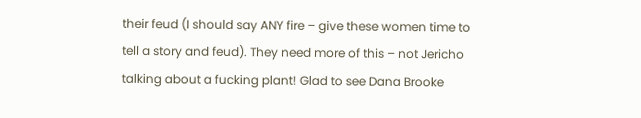their feud (I should say ANY fire – give these women time to tell a story and feud). They need more of this – not Jericho talking about a fucking plant! Glad to see Dana Brooke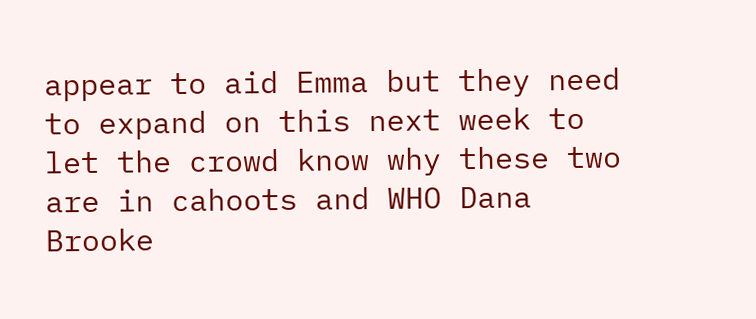appear to aid Emma but they need to expand on this next week to let the crowd know why these two are in cahoots and WHO Dana Brooke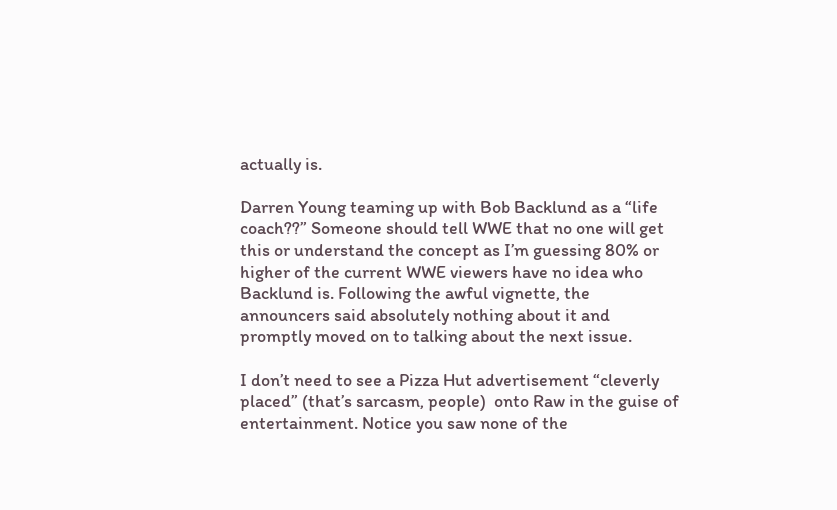actually is.

Darren Young teaming up with Bob Backlund as a “life coach??” Someone should tell WWE that no one will get this or understand the concept as I’m guessing 80% or higher of the current WWE viewers have no idea who Backlund is. Following the awful vignette, the announcers said absolutely nothing about it and promptly moved on to talking about the next issue.

I don’t need to see a Pizza Hut advertisement “cleverly placed” (that’s sarcasm, people)  onto Raw in the guise of entertainment. Notice you saw none of the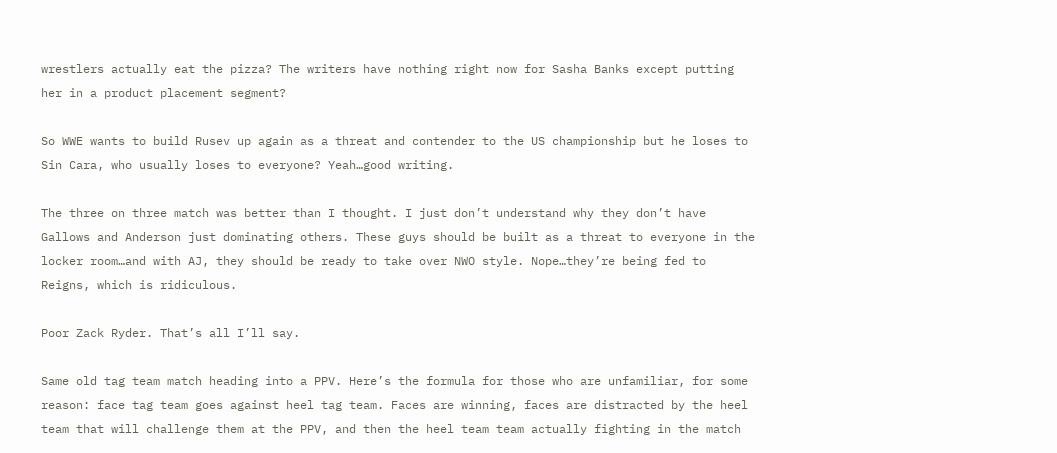wrestlers actually eat the pizza? The writers have nothing right now for Sasha Banks except putting her in a product placement segment?

So WWE wants to build Rusev up again as a threat and contender to the US championship but he loses to Sin Cara, who usually loses to everyone? Yeah…good writing.

The three on three match was better than I thought. I just don’t understand why they don’t have Gallows and Anderson just dominating others. These guys should be built as a threat to everyone in the locker room…and with AJ, they should be ready to take over NWO style. Nope…they’re being fed to Reigns, which is ridiculous.

Poor Zack Ryder. That’s all I’ll say.

Same old tag team match heading into a PPV. Here’s the formula for those who are unfamiliar, for some reason: face tag team goes against heel tag team. Faces are winning, faces are distracted by the heel team that will challenge them at the PPV, and then the heel team team actually fighting in the match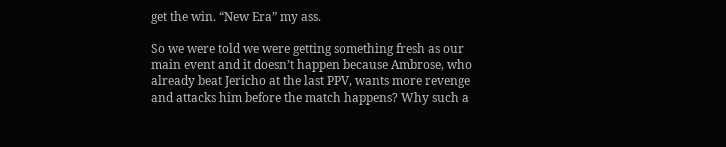get the win. “New Era” my ass.

So we were told we were getting something fresh as our main event and it doesn’t happen because Ambrose, who already beat Jericho at the last PPV, wants more revenge and attacks him before the match happens? Why such a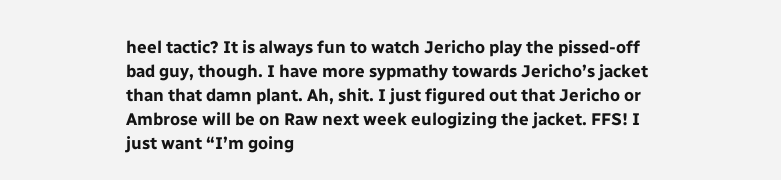heel tactic? It is always fun to watch Jericho play the pissed-off bad guy, though. I have more sypmathy towards Jericho’s jacket than that damn plant. Ah, shit. I just figured out that Jericho or Ambrose will be on Raw next week eulogizing the jacket. FFS! I just want “I’m going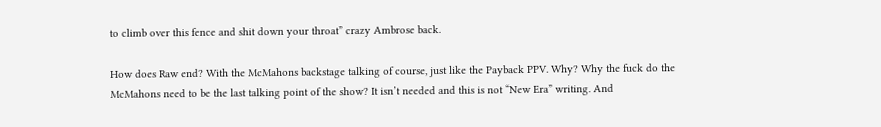to climb over this fence and shit down your throat” crazy Ambrose back.

How does Raw end? With the McMahons backstage talking of course, just like the Payback PPV. Why? Why the fuck do the McMahons need to be the last talking point of the show? It isn’t needed and this is not “New Era” writing. And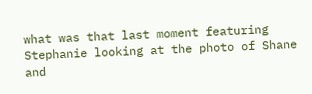what was that last moment featuring Stephanie looking at the photo of Shane and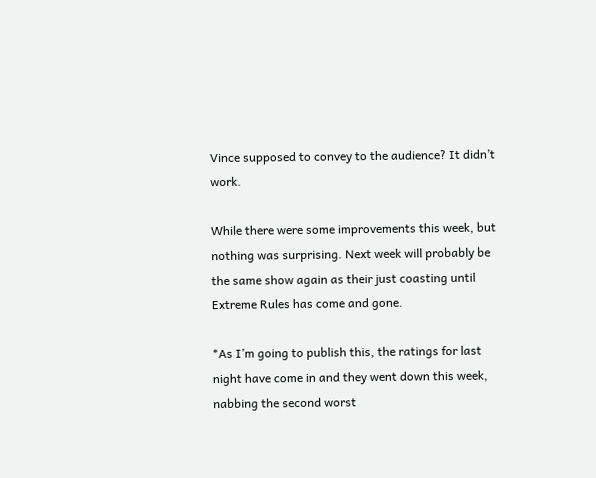Vince supposed to convey to the audience? It didn’t work.

While there were some improvements this week, but nothing was surprising. Next week will probably be the same show again as their just coasting until Extreme Rules has come and gone.

*As I’m going to publish this, the ratings for last night have come in and they went down this week, nabbing the second worst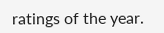ratings of the year.